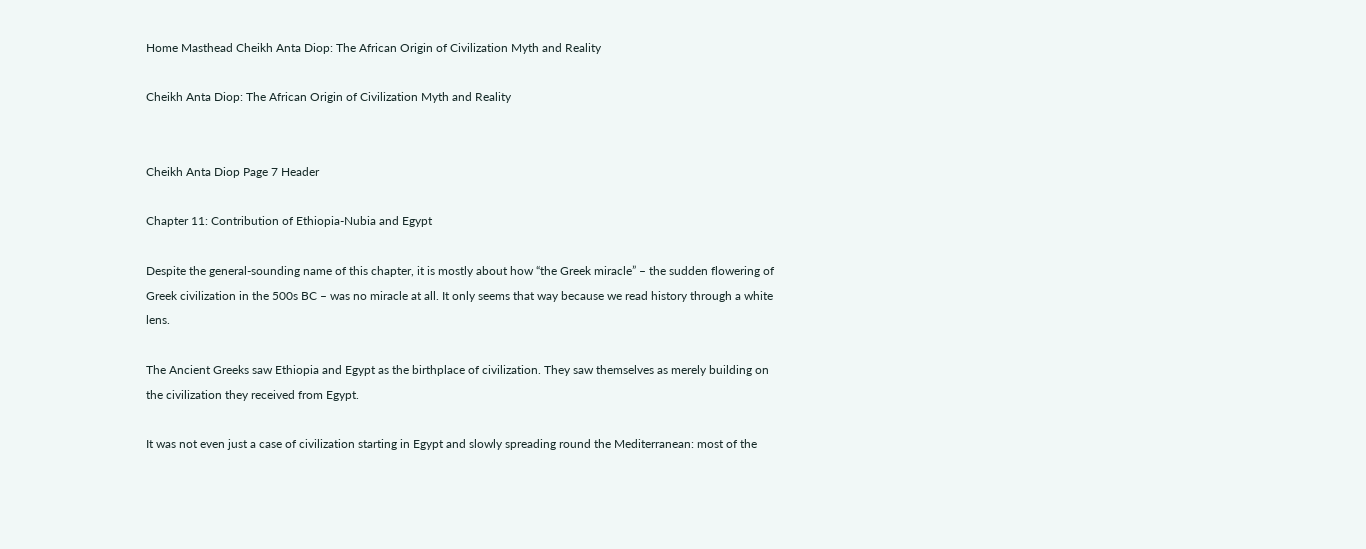Home Masthead Cheikh Anta Diop: The African Origin of Civilization Myth and Reality

Cheikh Anta Diop: The African Origin of Civilization Myth and Reality


Cheikh Anta Diop Page 7 Header

Chapter 11: Contribution of Ethiopia-Nubia and Egypt

Despite the general-sounding name of this chapter, it is mostly about how “the Greek miracle” – the sudden flowering of Greek civilization in the 500s BC – was no miracle at all. It only seems that way because we read history through a white lens.

The Ancient Greeks saw Ethiopia and Egypt as the birthplace of civilization. They saw themselves as merely building on the civilization they received from Egypt.

It was not even just a case of civilization starting in Egypt and slowly spreading round the Mediterranean: most of the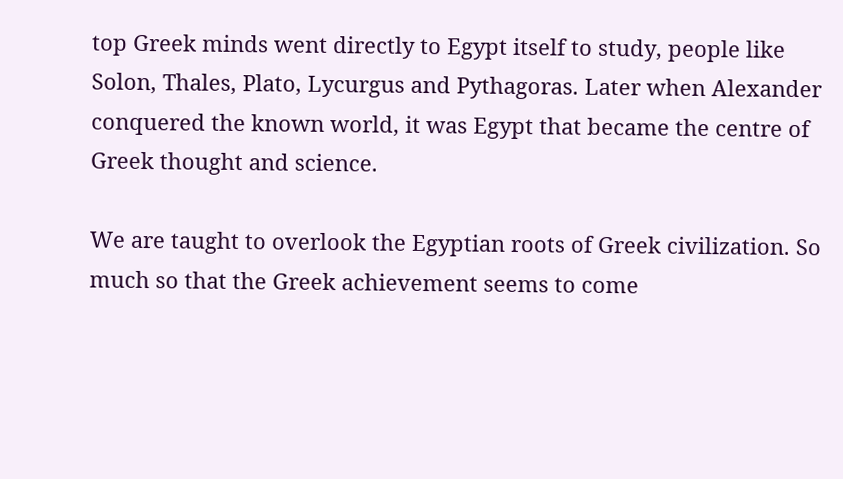top Greek minds went directly to Egypt itself to study, people like Solon, Thales, Plato, Lycurgus and Pythagoras. Later when Alexander conquered the known world, it was Egypt that became the centre of Greek thought and science.

We are taught to overlook the Egyptian roots of Greek civilization. So much so that the Greek achievement seems to come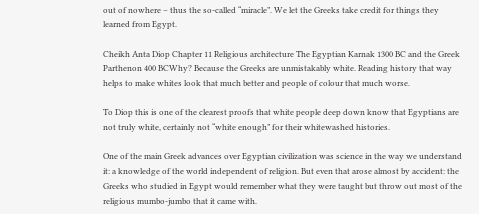out of nowhere – thus the so-called “miracle”. We let the Greeks take credit for things they learned from Egypt.

Cheikh Anta Diop Chapter 11 Religious architecture The Egyptian Karnak 1300 BC and the Greek Parthenon 400 BCWhy? Because the Greeks are unmistakably white. Reading history that way helps to make whites look that much better and people of colour that much worse.

To Diop this is one of the clearest proofs that white people deep down know that Egyptians are not truly white, certainly not “white enough” for their whitewashed histories.

One of the main Greek advances over Egyptian civilization was science in the way we understand it: a knowledge of the world independent of religion. But even that arose almost by accident: the Greeks who studied in Egypt would remember what they were taught but throw out most of the religious mumbo-jumbo that it came with.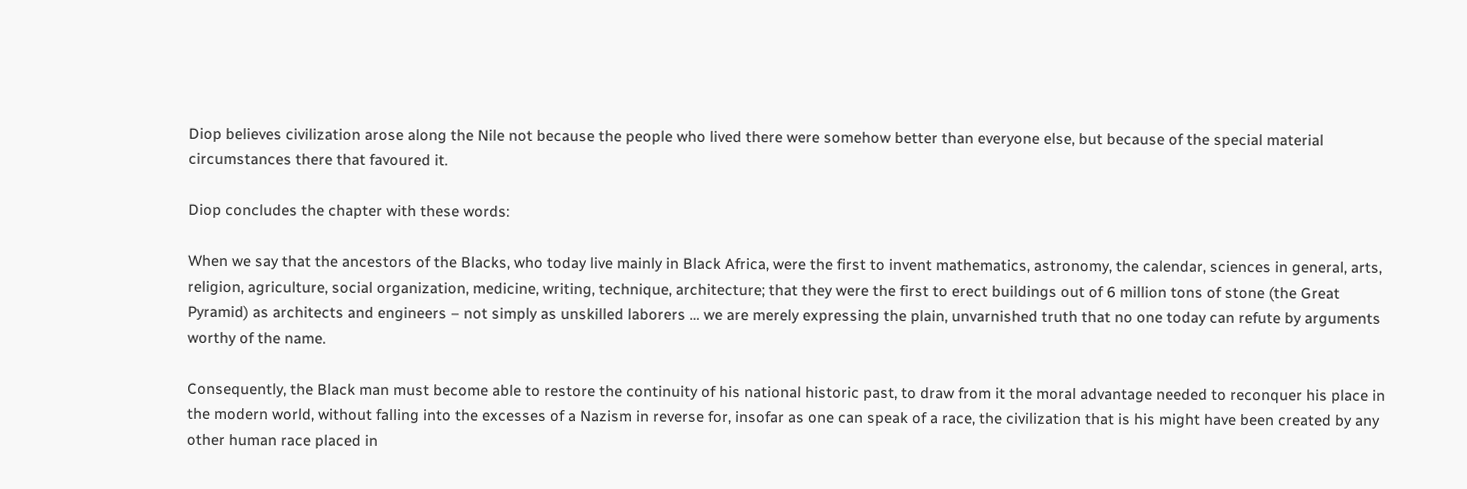Diop believes civilization arose along the Nile not because the people who lived there were somehow better than everyone else, but because of the special material circumstances there that favoured it.

Diop concludes the chapter with these words:

When we say that the ancestors of the Blacks, who today live mainly in Black Africa, were the first to invent mathematics, astronomy, the calendar, sciences in general, arts, religion, agriculture, social organization, medicine, writing, technique, architecture; that they were the first to erect buildings out of 6 million tons of stone (the Great Pyramid) as architects and engineers – not simply as unskilled laborers … we are merely expressing the plain, unvarnished truth that no one today can refute by arguments worthy of the name.

Consequently, the Black man must become able to restore the continuity of his national historic past, to draw from it the moral advantage needed to reconquer his place in the modern world, without falling into the excesses of a Nazism in reverse for, insofar as one can speak of a race, the civilization that is his might have been created by any other human race placed in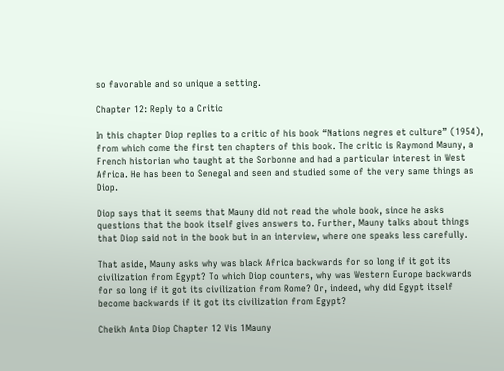so favorable and so unique a setting.

Chapter 12: Reply to a Critic

In this chapter Diop replies to a critic of his book “Nations negres et culture” (1954), from which come the first ten chapters of this book. The critic is Raymond Mauny, a French historian who taught at the Sorbonne and had a particular interest in West Africa. He has been to Senegal and seen and studied some of the very same things as Diop.

Diop says that it seems that Mauny did not read the whole book, since he asks questions that the book itself gives answers to. Further, Mauny talks about things that Diop said not in the book but in an interview, where one speaks less carefully.

That aside, Mauny asks why was black Africa backwards for so long if it got its civilization from Egypt? To which Diop counters, why was Western Europe backwards for so long if it got its civilization from Rome? Or, indeed, why did Egypt itself become backwards if it got its civilization from Egypt?

Cheikh Anta Diop Chapter 12 Vis 1Mauny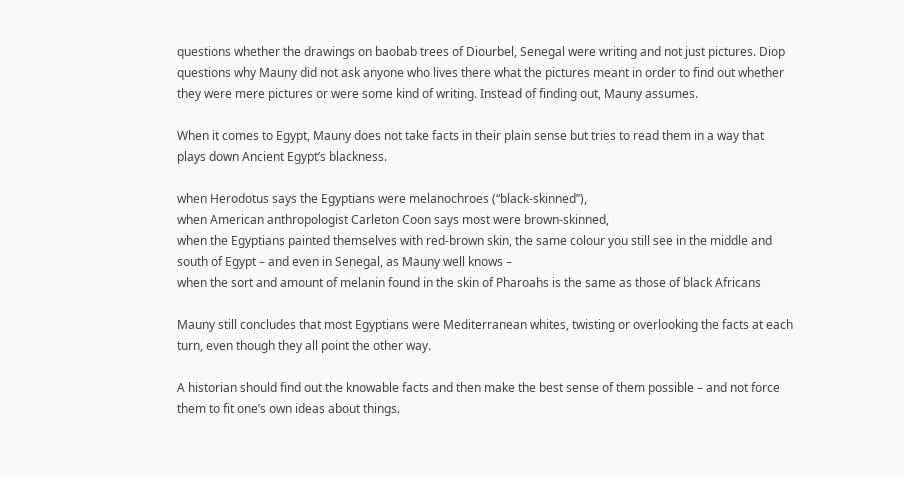questions whether the drawings on baobab trees of Diourbel, Senegal were writing and not just pictures. Diop questions why Mauny did not ask anyone who lives there what the pictures meant in order to find out whether they were mere pictures or were some kind of writing. Instead of finding out, Mauny assumes.

When it comes to Egypt, Mauny does not take facts in their plain sense but tries to read them in a way that plays down Ancient Egypt’s blackness.

when Herodotus says the Egyptians were melanochroes (“black-skinned”),
when American anthropologist Carleton Coon says most were brown-skinned,
when the Egyptians painted themselves with red-brown skin, the same colour you still see in the middle and south of Egypt – and even in Senegal, as Mauny well knows –
when the sort and amount of melanin found in the skin of Pharoahs is the same as those of black Africans

Mauny still concludes that most Egyptians were Mediterranean whites, twisting or overlooking the facts at each turn, even though they all point the other way.

A historian should find out the knowable facts and then make the best sense of them possible – and not force them to fit one’s own ideas about things.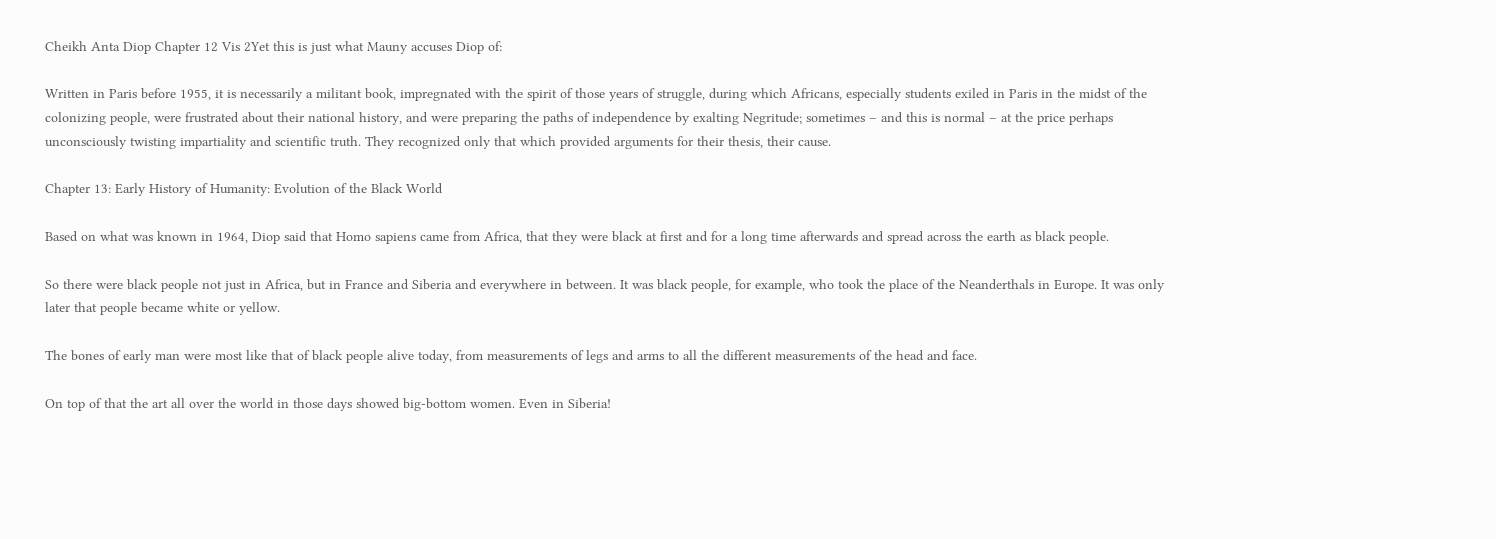Cheikh Anta Diop Chapter 12 Vis 2Yet this is just what Mauny accuses Diop of:

Written in Paris before 1955, it is necessarily a militant book, impregnated with the spirit of those years of struggle, during which Africans, especially students exiled in Paris in the midst of the colonizing people, were frustrated about their national history, and were preparing the paths of independence by exalting Negritude; sometimes – and this is normal – at the price perhaps unconsciously twisting impartiality and scientific truth. They recognized only that which provided arguments for their thesis, their cause.

Chapter 13: Early History of Humanity: Evolution of the Black World

Based on what was known in 1964, Diop said that Homo sapiens came from Africa, that they were black at first and for a long time afterwards and spread across the earth as black people.

So there were black people not just in Africa, but in France and Siberia and everywhere in between. It was black people, for example, who took the place of the Neanderthals in Europe. It was only later that people became white or yellow.

The bones of early man were most like that of black people alive today, from measurements of legs and arms to all the different measurements of the head and face.

On top of that the art all over the world in those days showed big-bottom women. Even in Siberia!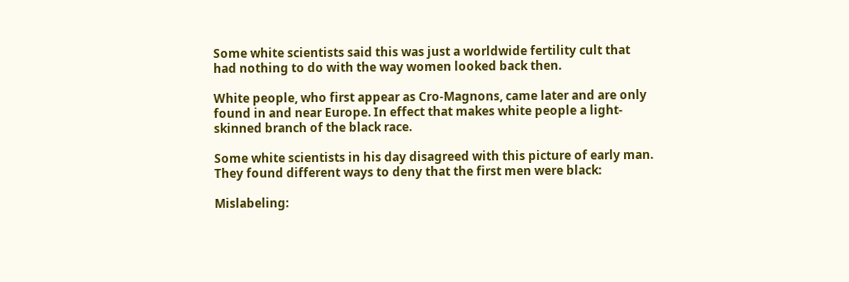Some white scientists said this was just a worldwide fertility cult that had nothing to do with the way women looked back then.

White people, who first appear as Cro-Magnons, came later and are only found in and near Europe. In effect that makes white people a light-skinned branch of the black race.

Some white scientists in his day disagreed with this picture of early man. They found different ways to deny that the first men were black:

Mislabeling: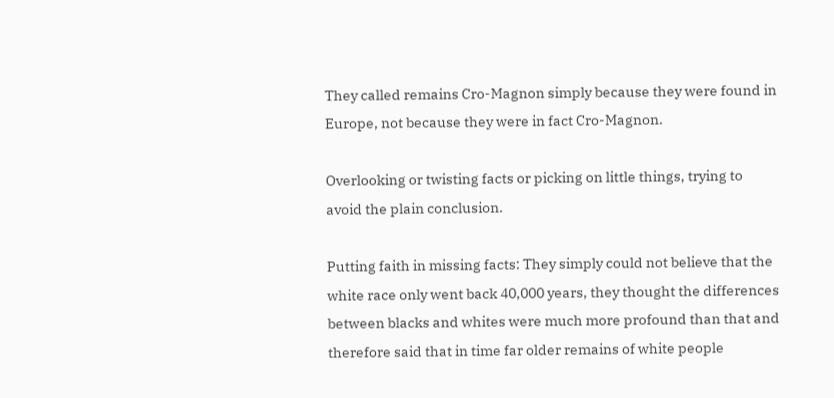They called remains Cro-Magnon simply because they were found in Europe, not because they were in fact Cro-Magnon.

Overlooking or twisting facts or picking on little things, trying to avoid the plain conclusion.

Putting faith in missing facts: They simply could not believe that the white race only went back 40,000 years, they thought the differences between blacks and whites were much more profound than that and therefore said that in time far older remains of white people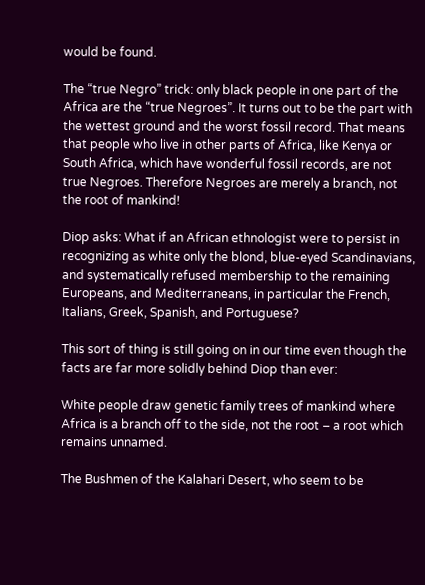would be found.

The “true Negro” trick: only black people in one part of the Africa are the “true Negroes”. It turns out to be the part with the wettest ground and the worst fossil record. That means that people who live in other parts of Africa, like Kenya or South Africa, which have wonderful fossil records, are not true Negroes. Therefore Negroes are merely a branch, not the root of mankind!

Diop asks: What if an African ethnologist were to persist in recognizing as white only the blond, blue-eyed Scandinavians, and systematically refused membership to the remaining Europeans, and Mediterraneans, in particular the French, Italians, Greek, Spanish, and Portuguese?

This sort of thing is still going on in our time even though the facts are far more solidly behind Diop than ever:

White people draw genetic family trees of mankind where Africa is a branch off to the side, not the root – a root which remains unnamed.

The Bushmen of the Kalahari Desert, who seem to be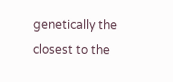genetically the closest to the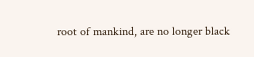root of mankind, are no longer black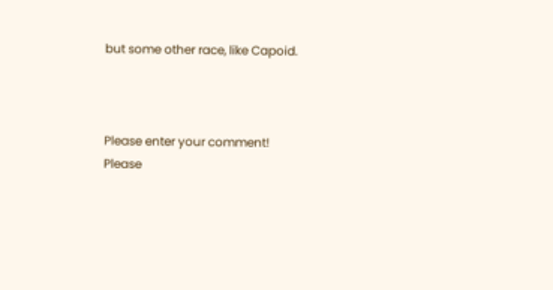but some other race, like Capoid.



Please enter your comment!
Please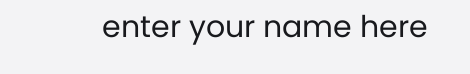enter your name here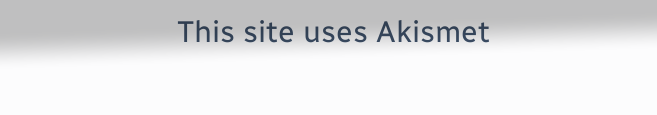This site uses Akismet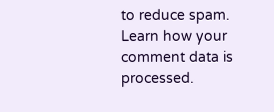to reduce spam. Learn how your comment data is processed.